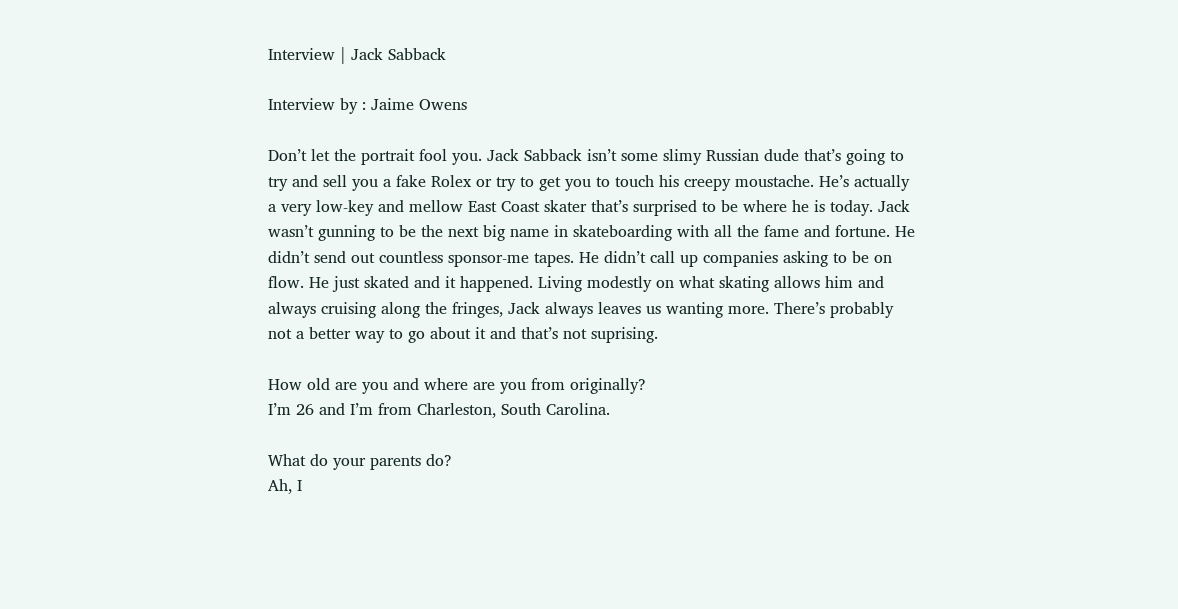Interview | Jack Sabback

Interview by : Jaime Owens

Don’t let the portrait fool you. Jack Sabback isn’t some slimy Russian dude that’s going to try and sell you a fake Rolex or try to get you to touch his creepy moustache. He’s actually a very low-key and mellow East Coast skater that’s surprised to be where he is today. Jack wasn’t gunning to be the next big name in skateboarding with all the fame and fortune. He didn’t send out countless sponsor-me tapes. He didn’t call up companies asking to be on flow. He just skated and it happened. Living modestly on what skating allows him and always cruising along the fringes, Jack always leaves us wanting more. There’s probably not a better way to go about it and that’s not suprising.

How old are you and where are you from originally?
I’m 26 and I’m from Charleston, South Carolina.

What do your parents do?
Ah, I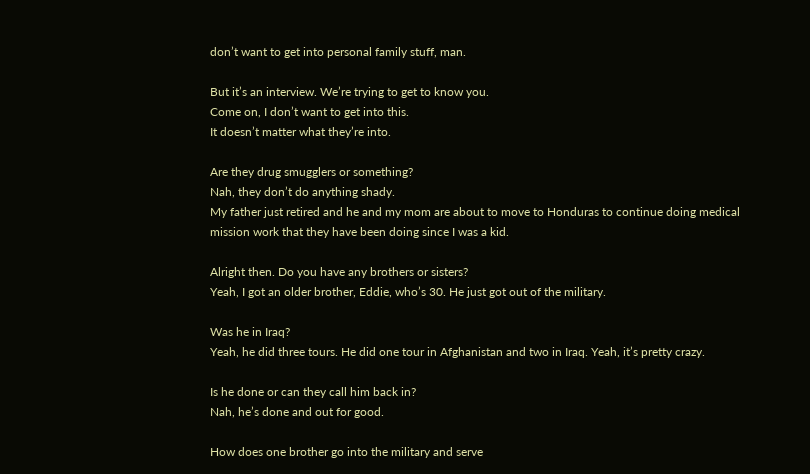don’t want to get into personal family stuff, man.

But it’s an interview. We’re trying to get to know you.
Come on, I don’t want to get into this.
It doesn’t matter what they’re into.

Are they drug smugglers or something?
Nah, they don’t do anything shady.
My father just retired and he and my mom are about to move to Honduras to continue doing medical mission work that they have been doing since I was a kid.

Alright then. Do you have any brothers or sisters?
Yeah, I got an older brother, Eddie, who’s 30. He just got out of the military.

Was he in Iraq?
Yeah, he did three tours. He did one tour in Afghanistan and two in Iraq. Yeah, it’s pretty crazy.

Is he done or can they call him back in?
Nah, he’s done and out for good.

How does one brother go into the military and serve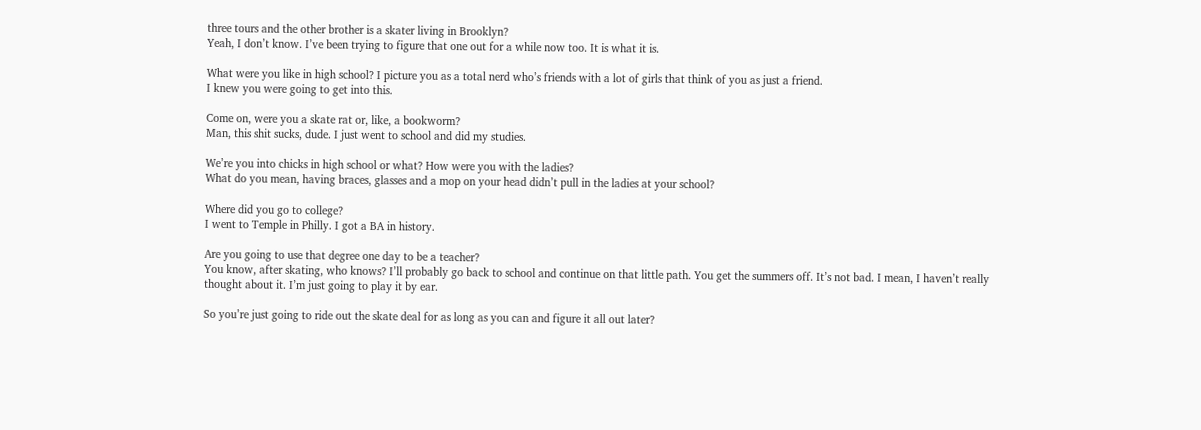three tours and the other brother is a skater living in Brooklyn?
Yeah, I don’t know. I’ve been trying to figure that one out for a while now too. It is what it is.

What were you like in high school? I picture you as a total nerd who’s friends with a lot of girls that think of you as just a friend.
I knew you were going to get into this.

Come on, were you a skate rat or, like, a bookworm?
Man, this shit sucks, dude. I just went to school and did my studies.

We’re you into chicks in high school or what? How were you with the ladies?
What do you mean, having braces, glasses and a mop on your head didn’t pull in the ladies at your school?

Where did you go to college?
I went to Temple in Philly. I got a BA in history.

Are you going to use that degree one day to be a teacher?
You know, after skating, who knows? I’ll probably go back to school and continue on that little path. You get the summers off. It’s not bad. I mean, I haven’t really thought about it. I’m just going to play it by ear.

So you’re just going to ride out the skate deal for as long as you can and figure it all out later?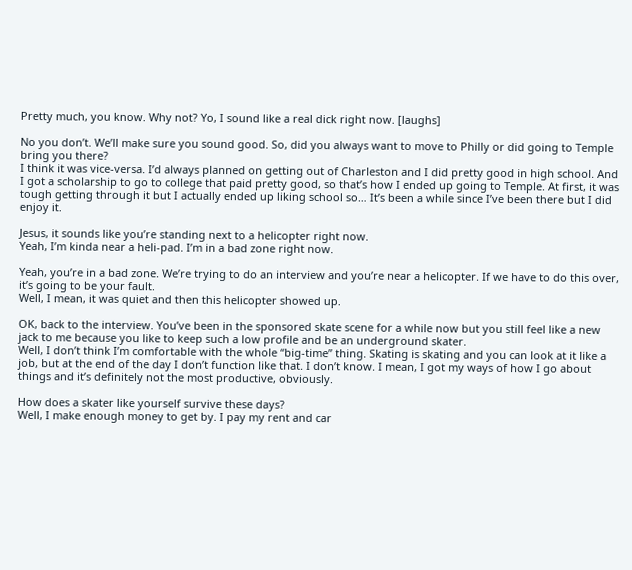Pretty much, you know. Why not? Yo, I sound like a real dick right now. [laughs]

No you don’t. We’ll make sure you sound good. So, did you always want to move to Philly or did going to Temple bring you there?
I think it was vice-versa. I’d always planned on getting out of Charleston and I did pretty good in high school. And I got a scholarship to go to college that paid pretty good, so that’s how I ended up going to Temple. At first, it was tough getting through it but I actually ended up liking school so… It’s been a while since I’ve been there but I did enjoy it.

Jesus, it sounds like you’re standing next to a helicopter right now.
Yeah, I’m kinda near a heli-pad. I’m in a bad zone right now.

Yeah, you’re in a bad zone. We’re trying to do an interview and you’re near a helicopter. If we have to do this over, it’s going to be your fault.
Well, I mean, it was quiet and then this helicopter showed up.

OK, back to the interview. You’ve been in the sponsored skate scene for a while now but you still feel like a new jack to me because you like to keep such a low profile and be an underground skater.
Well, I don’t think I’m comfortable with the whole “big-time” thing. Skating is skating and you can look at it like a job, but at the end of the day I don’t function like that. I don’t know. I mean, I got my ways of how I go about things and it’s definitely not the most productive, obviously.

How does a skater like yourself survive these days?
Well, I make enough money to get by. I pay my rent and car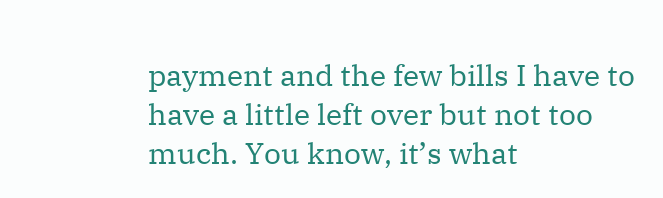payment and the few bills I have to have a little left over but not too much. You know, it’s what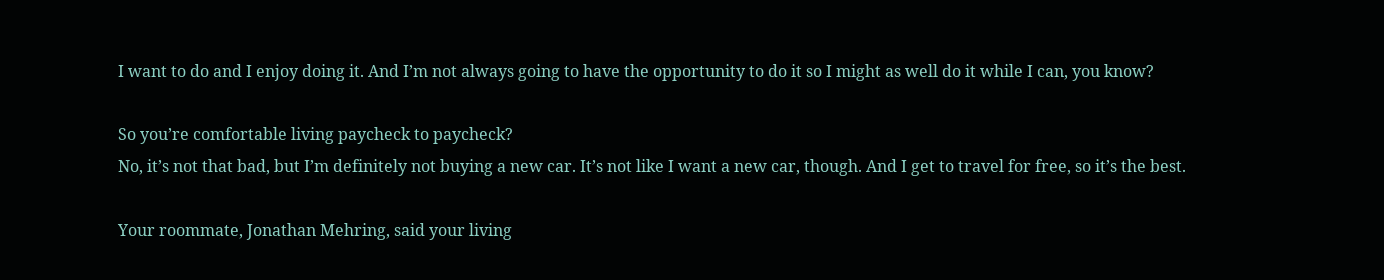I want to do and I enjoy doing it. And I’m not always going to have the opportunity to do it so I might as well do it while I can, you know?

So you’re comfortable living paycheck to paycheck?
No, it’s not that bad, but I’m definitely not buying a new car. It’s not like I want a new car, though. And I get to travel for free, so it’s the best.

Your roommate, Jonathan Mehring, said your living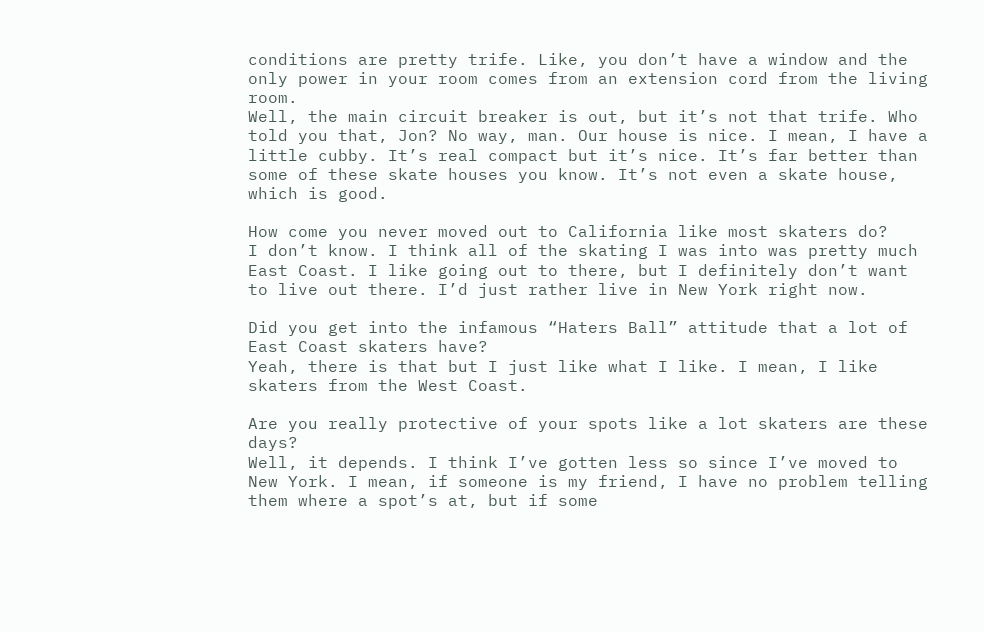conditions are pretty trife. Like, you don’t have a window and the only power in your room comes from an extension cord from the living room.
Well, the main circuit breaker is out, but it’s not that trife. Who told you that, Jon? No way, man. Our house is nice. I mean, I have a little cubby. It’s real compact but it’s nice. It’s far better than some of these skate houses you know. It’s not even a skate house, which is good.

How come you never moved out to California like most skaters do?
I don’t know. I think all of the skating I was into was pretty much East Coast. I like going out to there, but I definitely don’t want to live out there. I’d just rather live in New York right now.

Did you get into the infamous “Haters Ball” attitude that a lot of East Coast skaters have?
Yeah, there is that but I just like what I like. I mean, I like skaters from the West Coast.

Are you really protective of your spots like a lot skaters are these days?
Well, it depends. I think I’ve gotten less so since I’ve moved to New York. I mean, if someone is my friend, I have no problem telling them where a spot’s at, but if some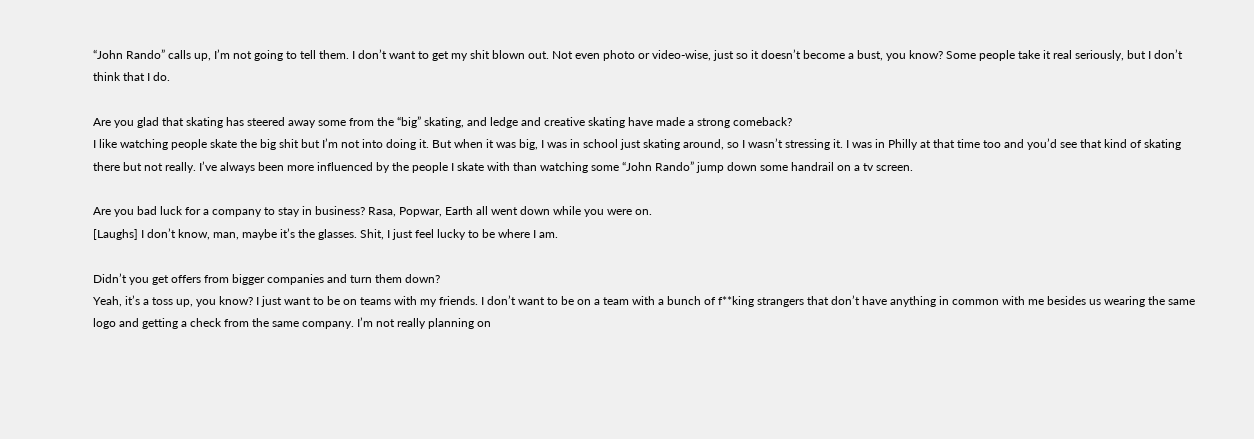“John Rando” calls up, I’m not going to tell them. I don’t want to get my shit blown out. Not even photo or video-wise, just so it doesn’t become a bust, you know? Some people take it real seriously, but I don’t think that I do.

Are you glad that skating has steered away some from the “big” skating, and ledge and creative skating have made a strong comeback?
I like watching people skate the big shit but I’m not into doing it. But when it was big, I was in school just skating around, so I wasn’t stressing it. I was in Philly at that time too and you’d see that kind of skating there but not really. I’ve always been more influenced by the people I skate with than watching some “John Rando” jump down some handrail on a tv screen.

Are you bad luck for a company to stay in business? Rasa, Popwar, Earth all went down while you were on.
[Laughs] I don’t know, man, maybe it’s the glasses. Shit, I just feel lucky to be where I am.

Didn’t you get offers from bigger companies and turn them down?
Yeah, it’s a toss up, you know? I just want to be on teams with my friends. I don’t want to be on a team with a bunch of f**king strangers that don’t have anything in common with me besides us wearing the same logo and getting a check from the same company. I’m not really planning on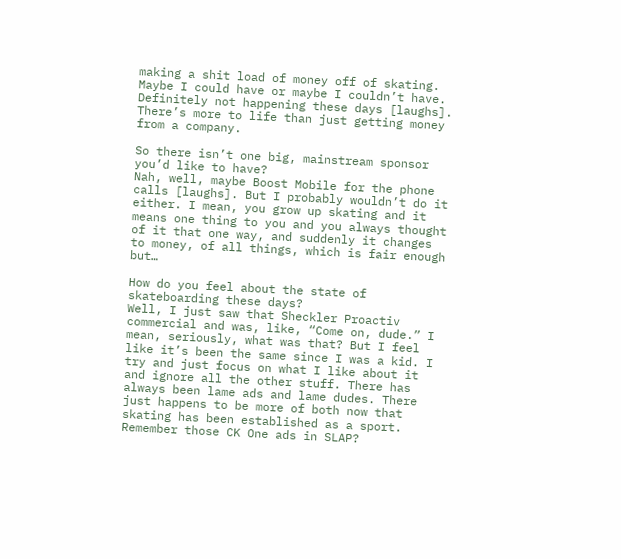making a shit load of money off of skating. Maybe I could have or maybe I couldn’t have. Definitely not happening these days [laughs]. There’s more to life than just getting money from a company.

So there isn’t one big, mainstream sponsor you’d like to have?
Nah, well, maybe Boost Mobile for the phone calls [laughs]. But I probably wouldn’t do it either. I mean, you grow up skating and it means one thing to you and you always thought of it that one way, and suddenly it changes to money, of all things, which is fair enough but…

How do you feel about the state of skateboarding these days?
Well, I just saw that Sheckler Proactiv commercial and was, like, “Come on, dude.” I mean, seriously, what was that? But I feel like it’s been the same since I was a kid. I try and just focus on what I like about it and ignore all the other stuff. There has always been lame ads and lame dudes. There just happens to be more of both now that skating has been established as a sport. Remember those CK One ads in SLAP?